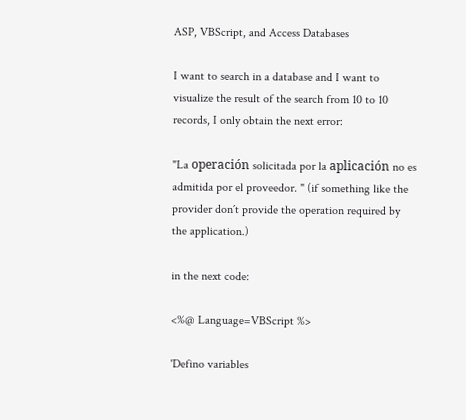ASP, VBScript, and Access Databases

I want to search in a database and I want to visualize the result of the search from 10 to 10 records, I only obtain the next error:

"La operación solicitada por la aplicación no es admitida por el proveedor. " (if something like the provider don´t provide the operation required by the application.)

in the next code:

<%@ Language=VBScript %>

'Defino variables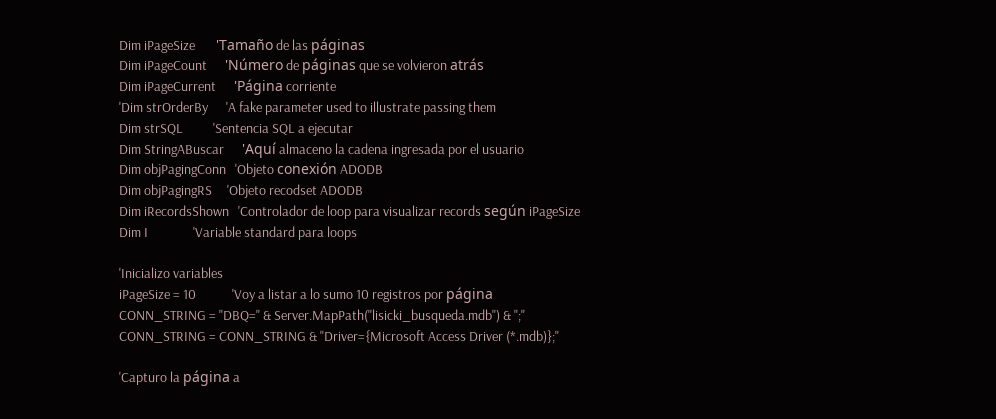Dim iPageSize       'Tamaño de las páginas
Dim iPageCount      'Número de páginas que se volvieron atrás
Dim iPageCurrent      'Página corriente
'Dim strOrderBy      'A fake parameter used to illustrate passing them
Dim strSQL          'Sentencia SQL a ejecutar
Dim StringABuscar      'Aquí almaceno la cadena ingresada por el usuario
Dim objPagingConn   'Objeto conexión ADODB
Dim objPagingRS     'Objeto recodset ADODB
Dim iRecordsShown   'Controlador de loop para visualizar records según iPageSize
Dim I               'Variable standard para loops

'Inicializo variables
iPageSize = 10            'Voy a listar a lo sumo 10 registros por página
CONN_STRING = "DBQ=" & Server.MapPath("lisicki_busqueda.mdb") & ";"
CONN_STRING = CONN_STRING & "Driver={Microsoft Access Driver (*.mdb)};"

'Capturo la página a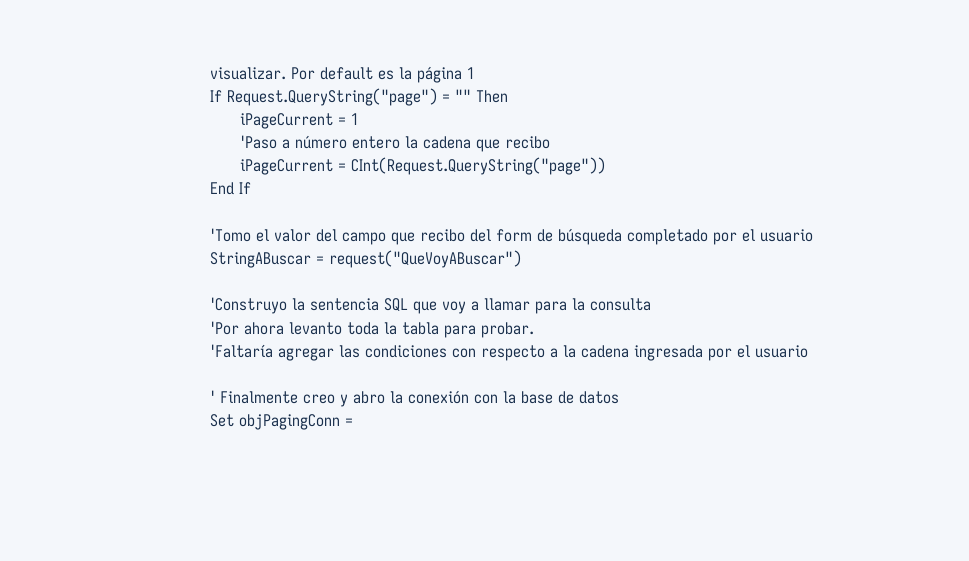visualizar. Por default es la página 1
If Request.QueryString("page") = "" Then
      iPageCurrent = 1
      'Paso a número entero la cadena que recibo
      iPageCurrent = CInt(Request.QueryString("page"))
End If

'Tomo el valor del campo que recibo del form de búsqueda completado por el usuario
StringABuscar = request("QueVoyABuscar")

'Construyo la sentencia SQL que voy a llamar para la consulta
'Por ahora levanto toda la tabla para probar.
'Faltaría agregar las condiciones con respecto a la cadena ingresada por el usuario

' Finalmente creo y abro la conexión con la base de datos
Set objPagingConn =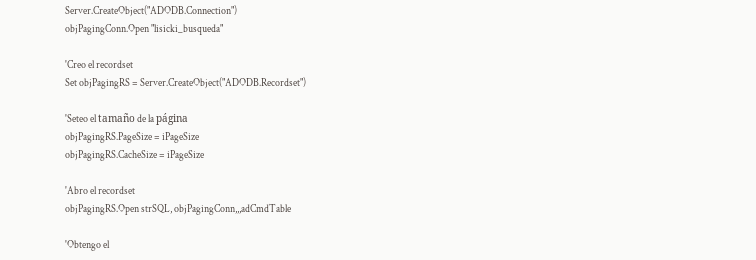Server.CreateObject("ADODB.Connection")
objPagingConn.Open "lisicki_busqueda"

'Creo el recordset
Set objPagingRS = Server.CreateObject("ADODB.Recordset")

'Seteo el tamaño de la página
objPagingRS.PageSize = iPageSize
objPagingRS.CacheSize = iPageSize

'Abro el recordset
objPagingRS.Open strSQL, objPagingConn,,,adCmdTable

'Obtengo el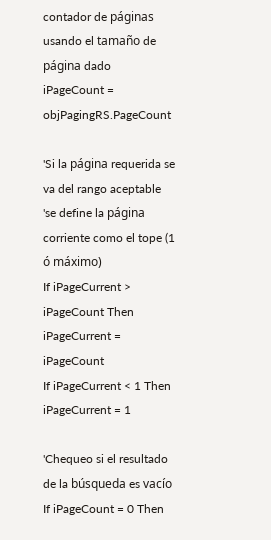contador de páginas usando el tamaño de página dado
iPageCount = objPagingRS.PageCount

'Si la página requerida se va del rango aceptable
'se define la página corriente como el tope (1 ó máximo)
If iPageCurrent > iPageCount Then iPageCurrent = iPageCount
If iPageCurrent < 1 Then iPageCurrent = 1

'Chequeo si el resultado de la búsqueda es vacío
If iPageCount = 0 Then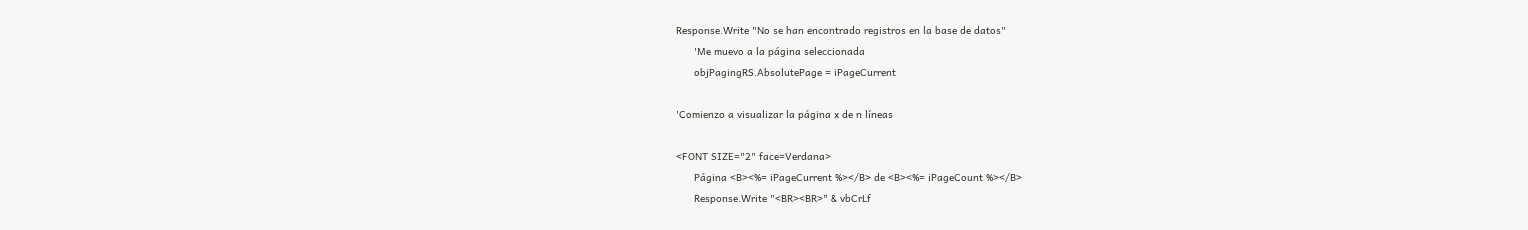Response.Write "No se han encontrado registros en la base de datos"
      'Me muevo a la página seleccionada
      objPagingRS.AbsolutePage = iPageCurrent

'Comienzo a visualizar la página x de n líneas

<FONT SIZE="2" face=Verdana>
      Página <B><%= iPageCurrent %></B> de <B><%= iPageCount %></B>
      Response.Write "<BR><BR>" & vbCrLf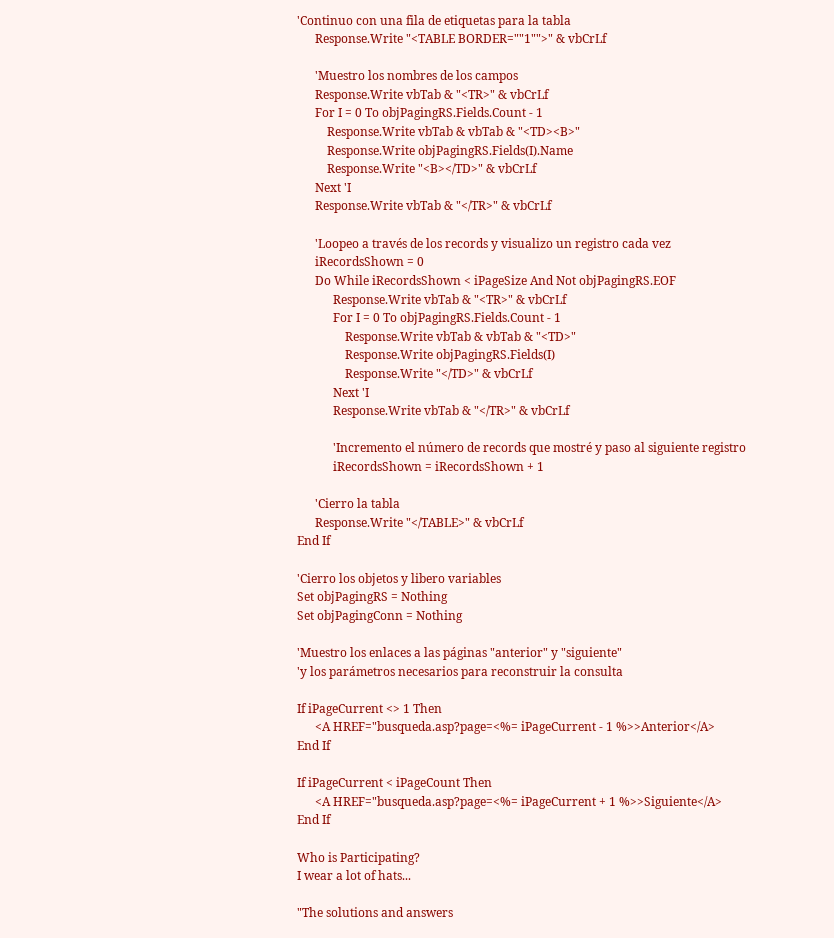'Continuo con una fila de etiquetas para la tabla
      Response.Write "<TABLE BORDER=""1"">" & vbCrLf

      'Muestro los nombres de los campos
      Response.Write vbTab & "<TR>" & vbCrLf
      For I = 0 To objPagingRS.Fields.Count - 1
          Response.Write vbTab & vbTab & "<TD><B>"
          Response.Write objPagingRS.Fields(I).Name
          Response.Write "<B></TD>" & vbCrLf
      Next 'I
      Response.Write vbTab & "</TR>" & vbCrLf

      'Loopeo a través de los records y visualizo un registro cada vez
      iRecordsShown = 0
      Do While iRecordsShown < iPageSize And Not objPagingRS.EOF
            Response.Write vbTab & "<TR>" & vbCrLf
            For I = 0 To objPagingRS.Fields.Count - 1
                Response.Write vbTab & vbTab & "<TD>"
                Response.Write objPagingRS.Fields(I)
                Response.Write "</TD>" & vbCrLf
            Next 'I
            Response.Write vbTab & "</TR>" & vbCrLf

            'Incremento el número de records que mostré y paso al siguiente registro
            iRecordsShown = iRecordsShown + 1

      'Cierro la tabla
      Response.Write "</TABLE>" & vbCrLf
End If

'Cierro los objetos y libero variables
Set objPagingRS = Nothing
Set objPagingConn = Nothing

'Muestro los enlaces a las páginas "anterior" y "siguiente"
'y los parámetros necesarios para reconstruir la consulta

If iPageCurrent <> 1 Then
      <A HREF="busqueda.asp?page=<%= iPageCurrent - 1 %>>Anterior</A>
End If

If iPageCurrent < iPageCount Then
      <A HREF="busqueda.asp?page=<%= iPageCurrent + 1 %>>Siguiente</A>
End If

Who is Participating?
I wear a lot of hats...

"The solutions and answers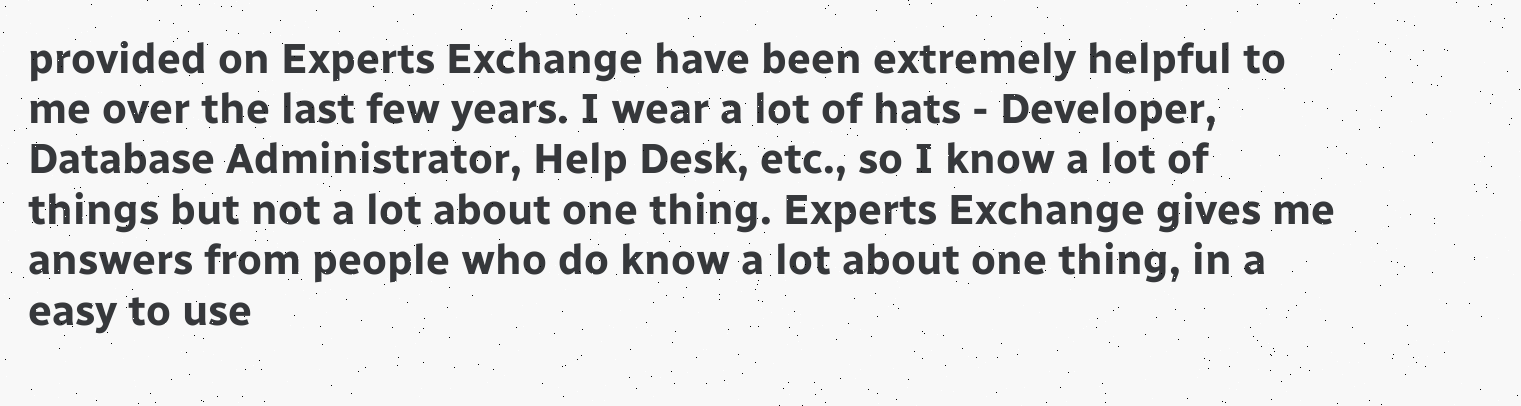provided on Experts Exchange have been extremely helpful to me over the last few years. I wear a lot of hats - Developer, Database Administrator, Help Desk, etc., so I know a lot of things but not a lot about one thing. Experts Exchange gives me answers from people who do know a lot about one thing, in a easy to use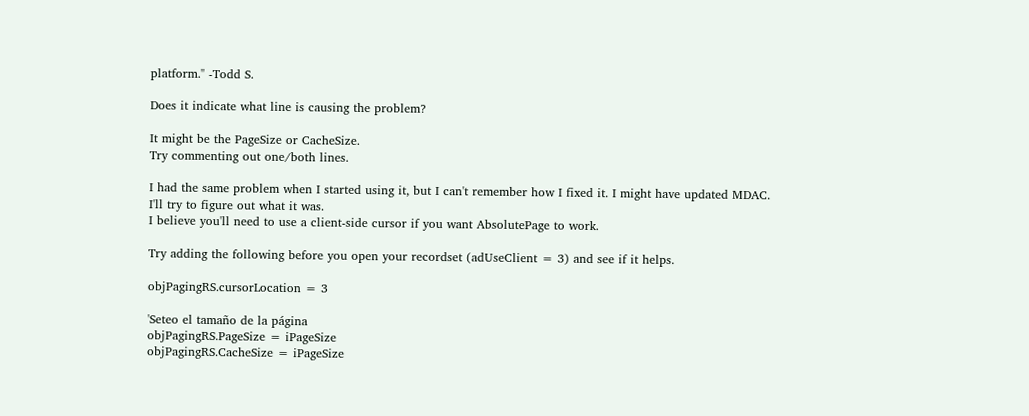platform." -Todd S.

Does it indicate what line is causing the problem?

It might be the PageSize or CacheSize.
Try commenting out one/both lines.

I had the same problem when I started using it, but I can't remember how I fixed it. I might have updated MDAC. I'll try to figure out what it was.
I believe you'll need to use a client-side cursor if you want AbsolutePage to work.

Try adding the following before you open your recordset (adUseClient = 3) and see if it helps.

objPagingRS.cursorLocation = 3

'Seteo el tamaño de la página
objPagingRS.PageSize = iPageSize
objPagingRS.CacheSize = iPageSize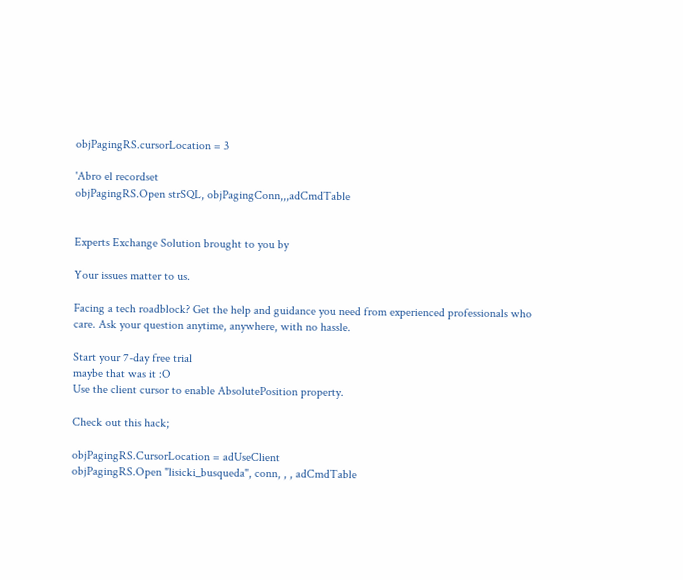objPagingRS.cursorLocation = 3

'Abro el recordset
objPagingRS.Open strSQL, objPagingConn,,,adCmdTable


Experts Exchange Solution brought to you by

Your issues matter to us.

Facing a tech roadblock? Get the help and guidance you need from experienced professionals who care. Ask your question anytime, anywhere, with no hassle.

Start your 7-day free trial
maybe that was it :O
Use the client cursor to enable AbsolutePosition property.

Check out this hack;

objPagingRS.CursorLocation = adUseClient
objPagingRS.Open "lisicki_busqueda", conn, , , adCmdTable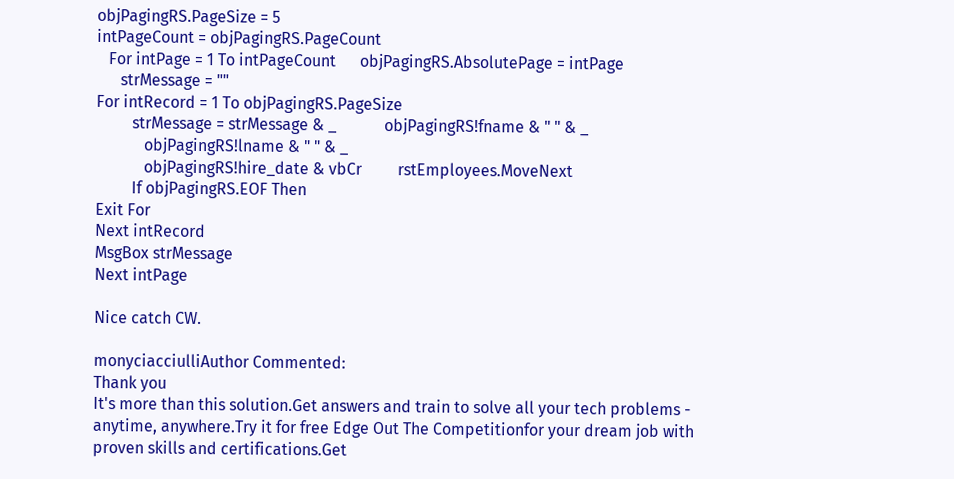objPagingRS.PageSize = 5
intPageCount = objPagingRS.PageCount
   For intPage = 1 To intPageCount      objPagingRS.AbsolutePage = intPage
      strMessage = ""
For intRecord = 1 To objPagingRS.PageSize
         strMessage = strMessage & _            objPagingRS!fname & " " & _
            objPagingRS!lname & " " & _
            objPagingRS!hire_date & vbCr         rstEmployees.MoveNext
         If objPagingRS.EOF Then
Exit For
Next intRecord
MsgBox strMessage
Next intPage

Nice catch CW.

monyciacciulliAuthor Commented:
Thank you
It's more than this solution.Get answers and train to solve all your tech problems - anytime, anywhere.Try it for free Edge Out The Competitionfor your dream job with proven skills and certifications.Get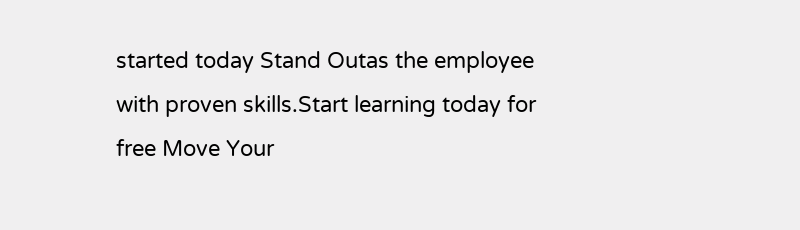started today Stand Outas the employee with proven skills.Start learning today for free Move Your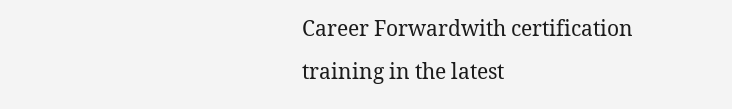Career Forwardwith certification training in the latest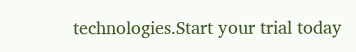technologies.Start your trial today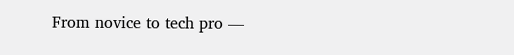From novice to tech pro —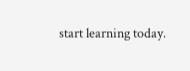start learning today.